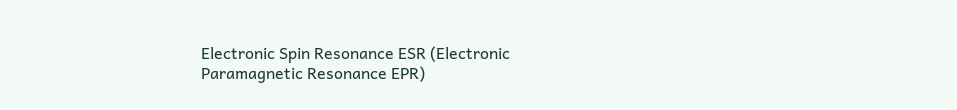Electronic Spin Resonance ESR (Electronic Paramagnetic Resonance EPR)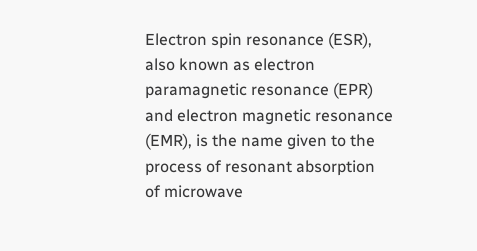Electron spin resonance (ESR), also known as electron paramagnetic resonance (EPR) and electron magnetic resonance (EMR), is the name given to the process of resonant absorption of microwave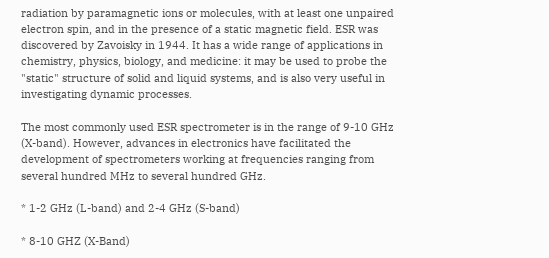radiation by paramagnetic ions or molecules, with at least one unpaired electron spin, and in the presence of a static magnetic field. ESR was discovered by Zavoisky in 1944. It has a wide range of applications in chemistry, physics, biology, and medicine: it may be used to probe the "static" structure of solid and liquid systems, and is also very useful in investigating dynamic processes.

The most commonly used ESR spectrometer is in the range of 9-10 GHz (X-band). However, advances in electronics have facilitated the development of spectrometers working at frequencies ranging from several hundred MHz to several hundred GHz.

* 1-2 GHz (L-band) and 2-4 GHz (S-band)

* 8-10 GHZ (X-Band)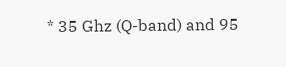* 35 Ghz (Q-band) and 95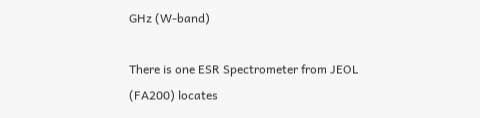GHz (W-band)

There is one ESR Spectrometer from JEOL (FA200) locates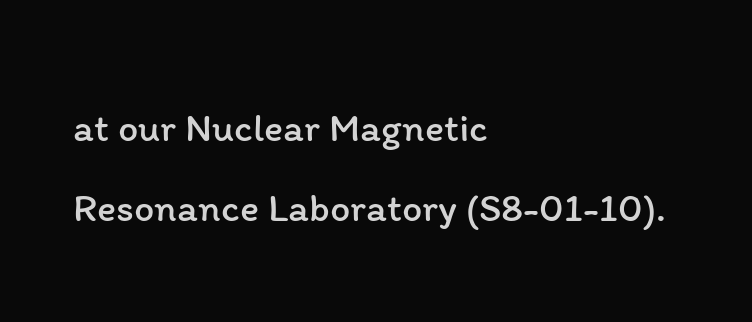at our Nuclear Magnetic Resonance Laboratory (S8-01-10).